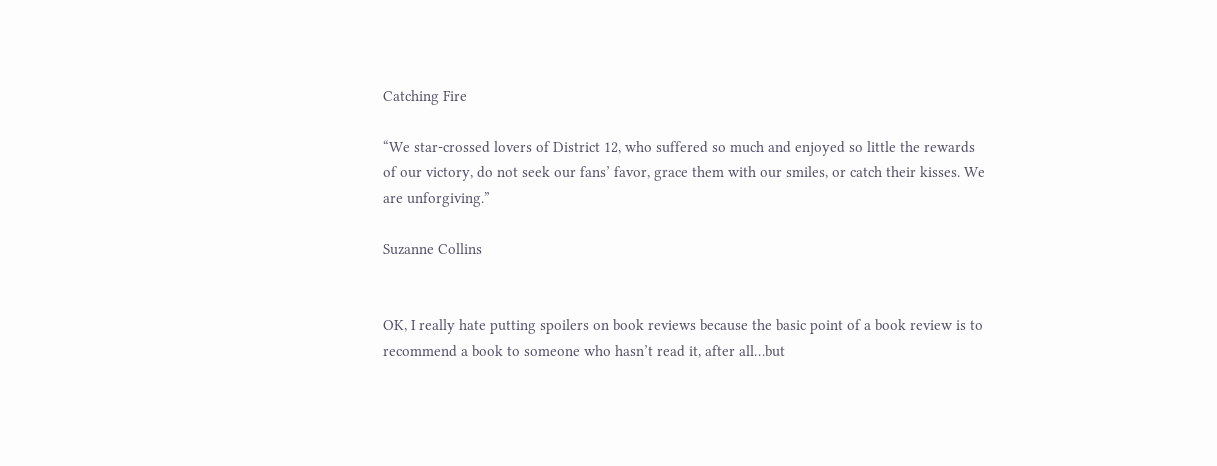Catching Fire

“We star-crossed lovers of District 12, who suffered so much and enjoyed so little the rewards of our victory, do not seek our fans’ favor, grace them with our smiles, or catch their kisses. We are unforgiving.”

Suzanne Collins


OK, I really hate putting spoilers on book reviews because the basic point of a book review is to recommend a book to someone who hasn’t read it, after all…but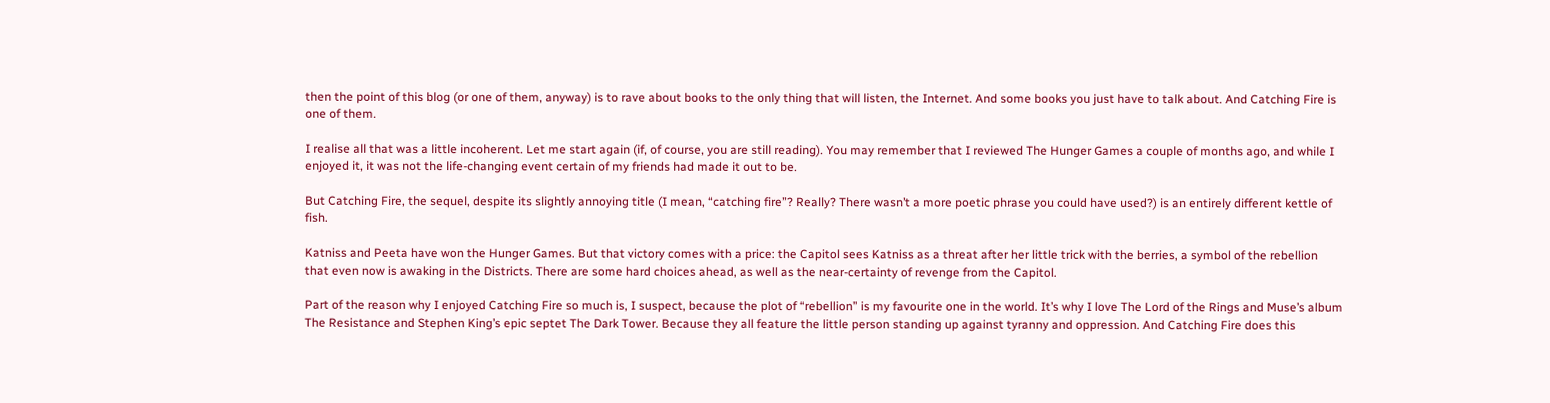then the point of this blog (or one of them, anyway) is to rave about books to the only thing that will listen, the Internet. And some books you just have to talk about. And Catching Fire is one of them.

I realise all that was a little incoherent. Let me start again (if, of course, you are still reading). You may remember that I reviewed The Hunger Games a couple of months ago, and while I enjoyed it, it was not the life-changing event certain of my friends had made it out to be.

But Catching Fire, the sequel, despite its slightly annoying title (I mean, “catching fire”? Really? There wasn’t a more poetic phrase you could have used?) is an entirely different kettle of fish.

Katniss and Peeta have won the Hunger Games. But that victory comes with a price: the Capitol sees Katniss as a threat after her little trick with the berries, a symbol of the rebellion that even now is awaking in the Districts. There are some hard choices ahead, as well as the near-certainty of revenge from the Capitol.

Part of the reason why I enjoyed Catching Fire so much is, I suspect, because the plot of “rebellion” is my favourite one in the world. It’s why I love The Lord of the Rings and Muse’s album The Resistance and Stephen King’s epic septet The Dark Tower. Because they all feature the little person standing up against tyranny and oppression. And Catching Fire does this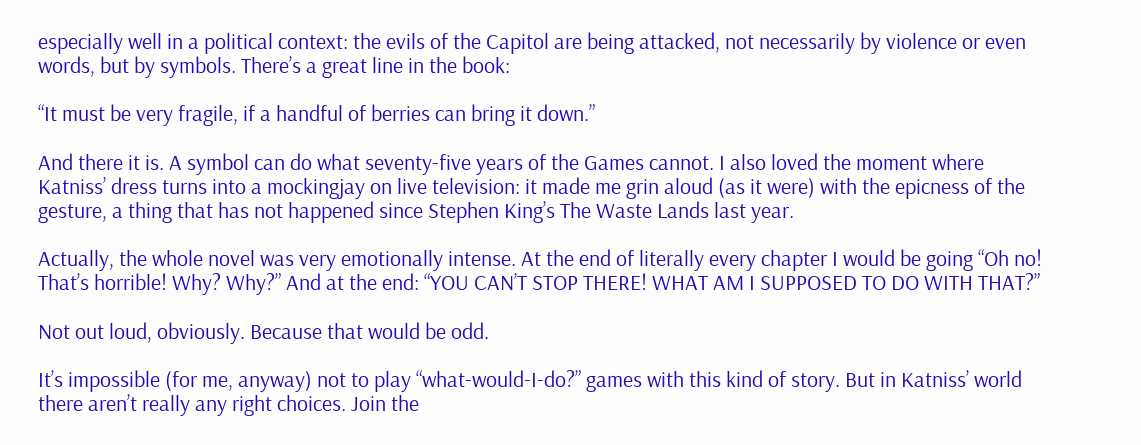especially well in a political context: the evils of the Capitol are being attacked, not necessarily by violence or even words, but by symbols. There’s a great line in the book:

“It must be very fragile, if a handful of berries can bring it down.”

And there it is. A symbol can do what seventy-five years of the Games cannot. I also loved the moment where Katniss’ dress turns into a mockingjay on live television: it made me grin aloud (as it were) with the epicness of the gesture, a thing that has not happened since Stephen King’s The Waste Lands last year.

Actually, the whole novel was very emotionally intense. At the end of literally every chapter I would be going “Oh no! That’s horrible! Why? Why?” And at the end: “YOU CAN’T STOP THERE! WHAT AM I SUPPOSED TO DO WITH THAT?”

Not out loud, obviously. Because that would be odd.

It’s impossible (for me, anyway) not to play “what-would-I-do?” games with this kind of story. But in Katniss’ world there aren’t really any right choices. Join the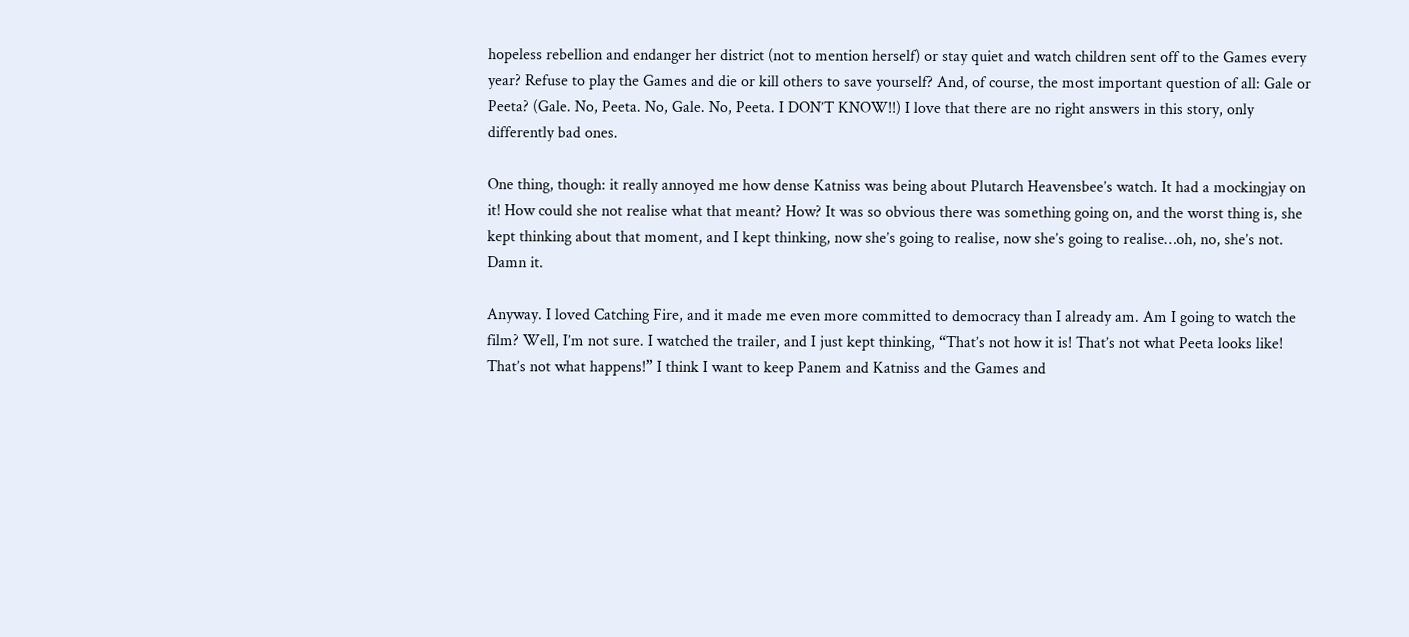hopeless rebellion and endanger her district (not to mention herself) or stay quiet and watch children sent off to the Games every year? Refuse to play the Games and die or kill others to save yourself? And, of course, the most important question of all: Gale or Peeta? (Gale. No, Peeta. No, Gale. No, Peeta. I DON’T KNOW!!) I love that there are no right answers in this story, only differently bad ones.

One thing, though: it really annoyed me how dense Katniss was being about Plutarch Heavensbee’s watch. It had a mockingjay on it! How could she not realise what that meant? How? It was so obvious there was something going on, and the worst thing is, she kept thinking about that moment, and I kept thinking, now she’s going to realise, now she’s going to realise…oh, no, she’s not. Damn it.

Anyway. I loved Catching Fire, and it made me even more committed to democracy than I already am. Am I going to watch the film? Well, I’m not sure. I watched the trailer, and I just kept thinking, “That’s not how it is! That’s not what Peeta looks like! That’s not what happens!” I think I want to keep Panem and Katniss and the Games and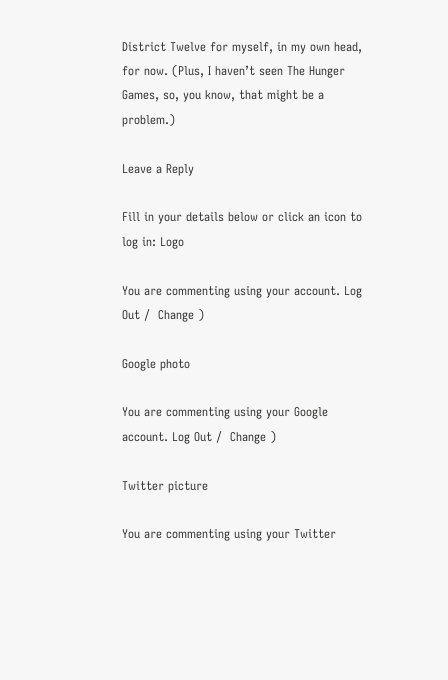District Twelve for myself, in my own head, for now. (Plus, I haven’t seen The Hunger Games, so, you know, that might be a problem.)

Leave a Reply

Fill in your details below or click an icon to log in: Logo

You are commenting using your account. Log Out /  Change )

Google photo

You are commenting using your Google account. Log Out /  Change )

Twitter picture

You are commenting using your Twitter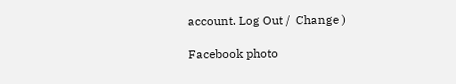account. Log Out /  Change )

Facebook photo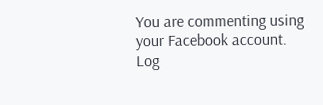You are commenting using your Facebook account. Log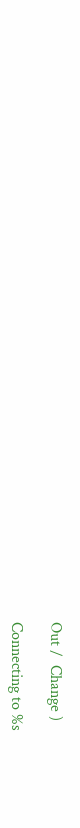Out /  Change )

Connecting to %s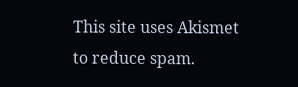This site uses Akismet to reduce spam.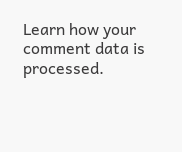Learn how your comment data is processed.